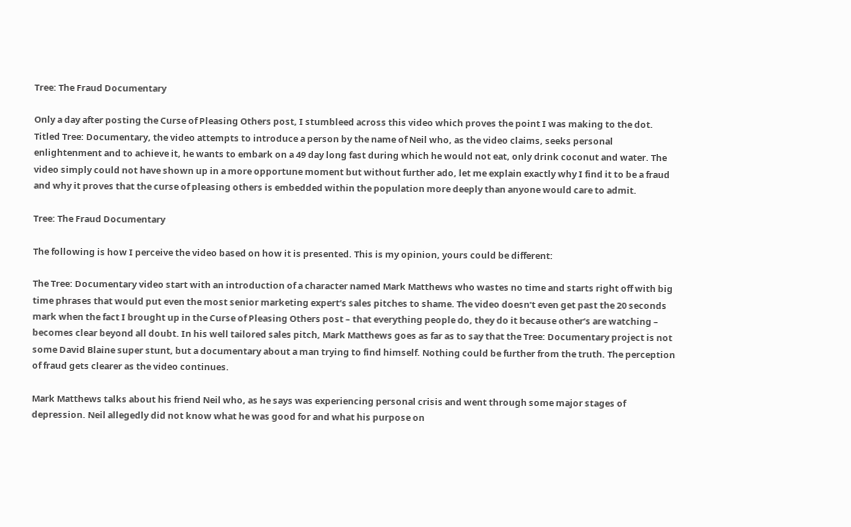Tree: The Fraud Documentary

Only a day after posting the Curse of Pleasing Others post, I stumbleed across this video which proves the point I was making to the dot. Titled Tree: Documentary, the video attempts to introduce a person by the name of Neil who, as the video claims, seeks personal enlightenment and to achieve it, he wants to embark on a 49 day long fast during which he would not eat, only drink coconut and water. The video simply could not have shown up in a more opportune moment but without further ado, let me explain exactly why I find it to be a fraud and why it proves that the curse of pleasing others is embedded within the population more deeply than anyone would care to admit.

Tree: The Fraud Documentary

The following is how I perceive the video based on how it is presented. This is my opinion, yours could be different:

The Tree: Documentary video start with an introduction of a character named Mark Matthews who wastes no time and starts right off with big time phrases that would put even the most senior marketing expert’s sales pitches to shame. The video doesn’t even get past the 20 seconds mark when the fact I brought up in the Curse of Pleasing Others post – that everything people do, they do it because other’s are watching – becomes clear beyond all doubt. In his well tailored sales pitch, Mark Matthews goes as far as to say that the Tree: Documentary project is not some David Blaine super stunt, but a documentary about a man trying to find himself. Nothing could be further from the truth. The perception of fraud gets clearer as the video continues.

Mark Matthews talks about his friend Neil who, as he says was experiencing personal crisis and went through some major stages of depression. Neil allegedly did not know what he was good for and what his purpose on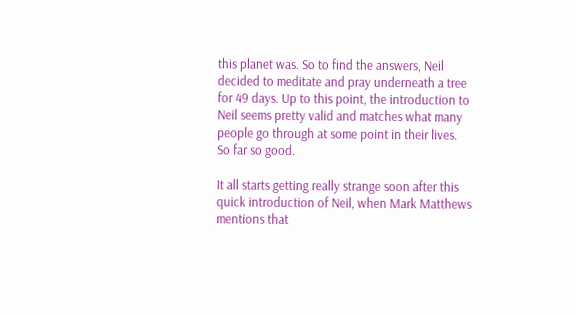this planet was. So to find the answers, Neil decided to meditate and pray underneath a tree for 49 days. Up to this point, the introduction to Neil seems pretty valid and matches what many people go through at some point in their lives. So far so good.

It all starts getting really strange soon after this quick introduction of Neil, when Mark Matthews mentions that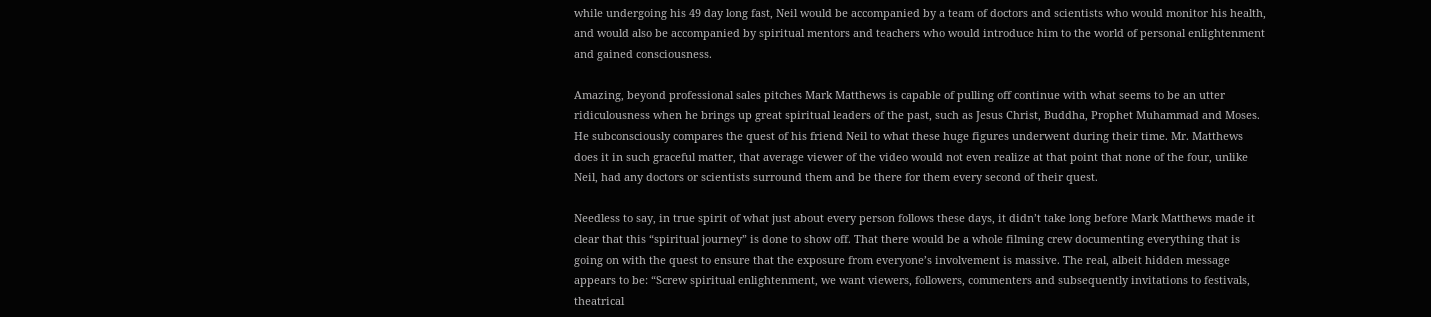while undergoing his 49 day long fast, Neil would be accompanied by a team of doctors and scientists who would monitor his health, and would also be accompanied by spiritual mentors and teachers who would introduce him to the world of personal enlightenment and gained consciousness.

Amazing, beyond professional sales pitches Mark Matthews is capable of pulling off continue with what seems to be an utter ridiculousness when he brings up great spiritual leaders of the past, such as Jesus Christ, Buddha, Prophet Muhammad and Moses. He subconsciously compares the quest of his friend Neil to what these huge figures underwent during their time. Mr. Matthews does it in such graceful matter, that average viewer of the video would not even realize at that point that none of the four, unlike Neil, had any doctors or scientists surround them and be there for them every second of their quest.

Needless to say, in true spirit of what just about every person follows these days, it didn’t take long before Mark Matthews made it clear that this “spiritual journey” is done to show off. That there would be a whole filming crew documenting everything that is going on with the quest to ensure that the exposure from everyone’s involvement is massive. The real, albeit hidden message appears to be: “Screw spiritual enlightenment, we want viewers, followers, commenters and subsequently invitations to festivals, theatrical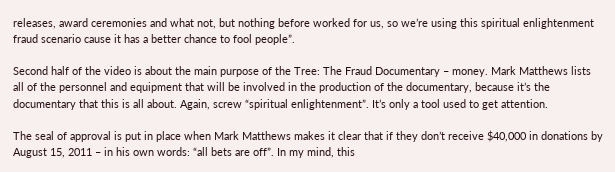releases, award ceremonies and what not, but nothing before worked for us, so we’re using this spiritual enlightenment fraud scenario cause it has a better chance to fool people”.

Second half of the video is about the main purpose of the Tree: The Fraud Documentary – money. Mark Matthews lists all of the personnel and equipment that will be involved in the production of the documentary, because it’s the documentary that this is all about. Again, screw “spiritual enlightenment”. It’s only a tool used to get attention.

The seal of approval is put in place when Mark Matthews makes it clear that if they don’t receive $40,000 in donations by August 15, 2011 – in his own words: “all bets are off”. In my mind, this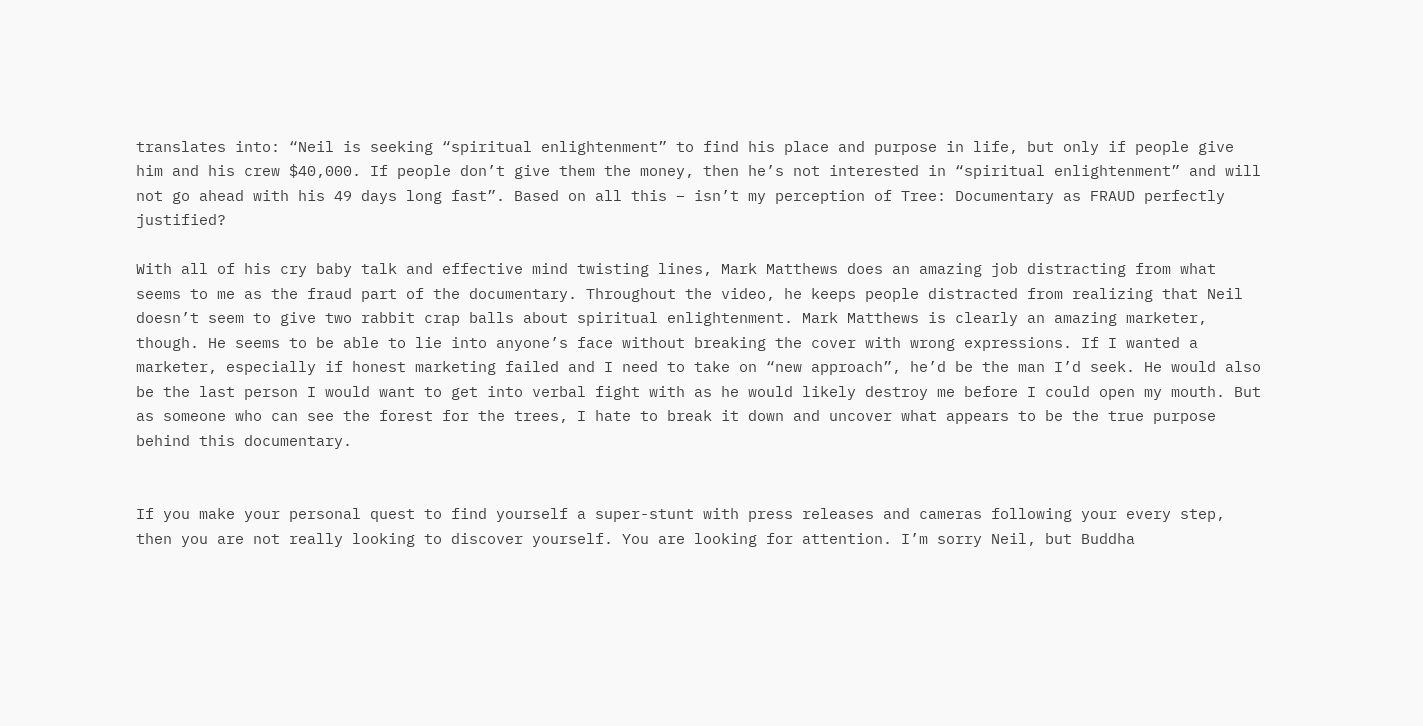translates into: “Neil is seeking “spiritual enlightenment” to find his place and purpose in life, but only if people give him and his crew $40,000. If people don’t give them the money, then he’s not interested in “spiritual enlightenment” and will not go ahead with his 49 days long fast”. Based on all this – isn’t my perception of Tree: Documentary as FRAUD perfectly justified?

With all of his cry baby talk and effective mind twisting lines, Mark Matthews does an amazing job distracting from what seems to me as the fraud part of the documentary. Throughout the video, he keeps people distracted from realizing that Neil doesn’t seem to give two rabbit crap balls about spiritual enlightenment. Mark Matthews is clearly an amazing marketer, though. He seems to be able to lie into anyone’s face without breaking the cover with wrong expressions. If I wanted a marketer, especially if honest marketing failed and I need to take on “new approach”, he’d be the man I’d seek. He would also be the last person I would want to get into verbal fight with as he would likely destroy me before I could open my mouth. But as someone who can see the forest for the trees, I hate to break it down and uncover what appears to be the true purpose behind this documentary.


If you make your personal quest to find yourself a super-stunt with press releases and cameras following your every step, then you are not really looking to discover yourself. You are looking for attention. I’m sorry Neil, but Buddha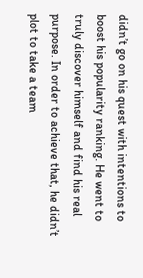didn’t go on his quest with intentions to boost his popularity ranking. He went to truly discover himself and find his real purpose. In order to achieve that, he didn’t plot to take a team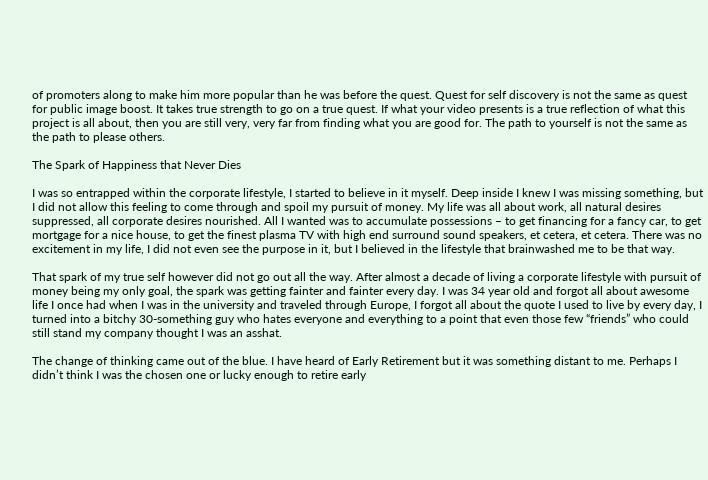of promoters along to make him more popular than he was before the quest. Quest for self discovery is not the same as quest for public image boost. It takes true strength to go on a true quest. If what your video presents is a true reflection of what this project is all about, then you are still very, very far from finding what you are good for. The path to yourself is not the same as the path to please others.

The Spark of Happiness that Never Dies

I was so entrapped within the corporate lifestyle, I started to believe in it myself. Deep inside I knew I was missing something, but I did not allow this feeling to come through and spoil my pursuit of money. My life was all about work, all natural desires suppressed, all corporate desires nourished. All I wanted was to accumulate possessions – to get financing for a fancy car, to get mortgage for a nice house, to get the finest plasma TV with high end surround sound speakers, et cetera, et cetera. There was no excitement in my life, I did not even see the purpose in it, but I believed in the lifestyle that brainwashed me to be that way.

That spark of my true self however did not go out all the way. After almost a decade of living a corporate lifestyle with pursuit of money being my only goal, the spark was getting fainter and fainter every day. I was 34 year old and forgot all about awesome life I once had when I was in the university and traveled through Europe, I forgot all about the quote I used to live by every day, I turned into a bitchy 30-something guy who hates everyone and everything to a point that even those few “friends” who could still stand my company thought I was an asshat.

The change of thinking came out of the blue. I have heard of Early Retirement but it was something distant to me. Perhaps I didn’t think I was the chosen one or lucky enough to retire early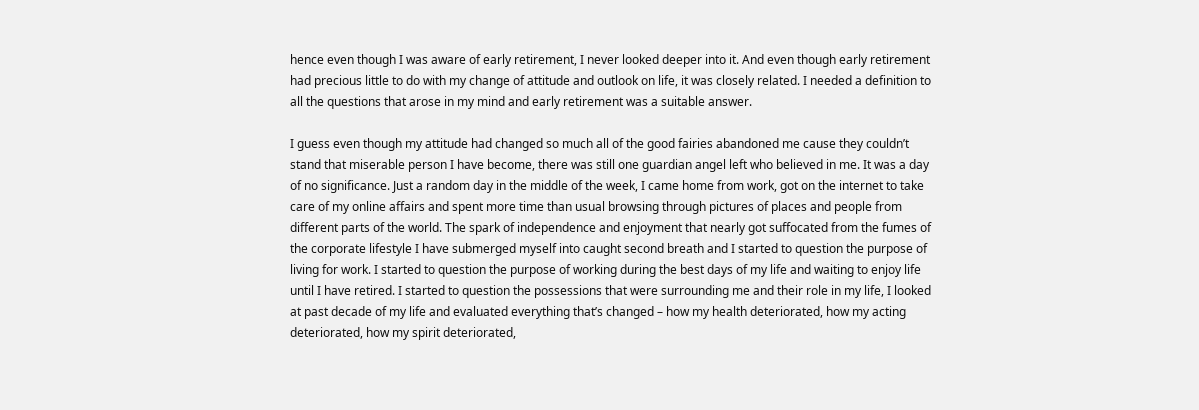hence even though I was aware of early retirement, I never looked deeper into it. And even though early retirement had precious little to do with my change of attitude and outlook on life, it was closely related. I needed a definition to all the questions that arose in my mind and early retirement was a suitable answer.

I guess even though my attitude had changed so much all of the good fairies abandoned me cause they couldn’t stand that miserable person I have become, there was still one guardian angel left who believed in me. It was a day of no significance. Just a random day in the middle of the week, I came home from work, got on the internet to take care of my online affairs and spent more time than usual browsing through pictures of places and people from different parts of the world. The spark of independence and enjoyment that nearly got suffocated from the fumes of the corporate lifestyle I have submerged myself into caught second breath and I started to question the purpose of living for work. I started to question the purpose of working during the best days of my life and waiting to enjoy life until I have retired. I started to question the possessions that were surrounding me and their role in my life, I looked at past decade of my life and evaluated everything that’s changed – how my health deteriorated, how my acting deteriorated, how my spirit deteriorated,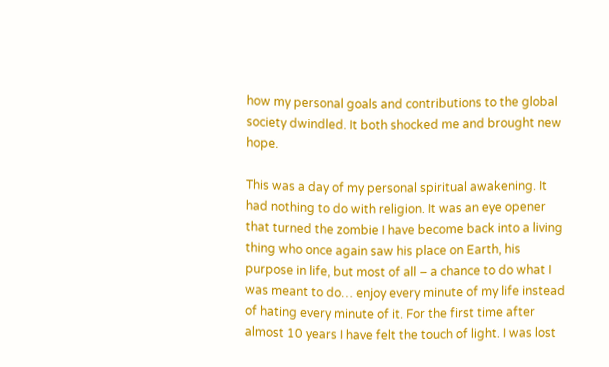how my personal goals and contributions to the global society dwindled. It both shocked me and brought new hope.

This was a day of my personal spiritual awakening. It had nothing to do with religion. It was an eye opener that turned the zombie I have become back into a living thing who once again saw his place on Earth, his purpose in life, but most of all – a chance to do what I was meant to do… enjoy every minute of my life instead of hating every minute of it. For the first time after almost 10 years I have felt the touch of light. I was lost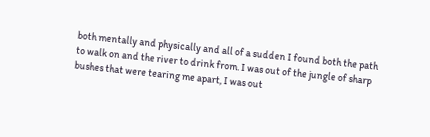both mentally and physically and all of a sudden I found both the path to walk on and the river to drink from. I was out of the jungle of sharp bushes that were tearing me apart, I was out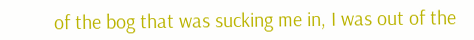of the bog that was sucking me in, I was out of the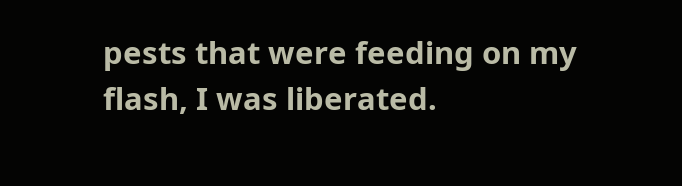pests that were feeding on my flash, I was liberated.